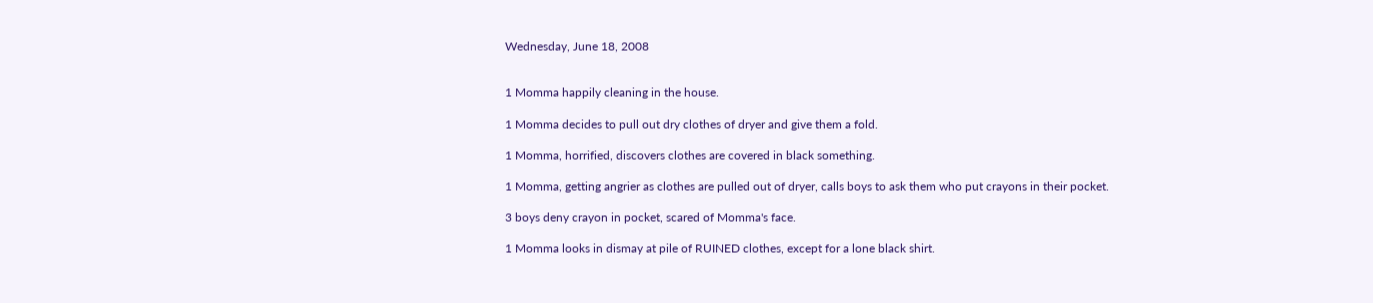Wednesday, June 18, 2008


1 Momma happily cleaning in the house.

1 Momma decides to pull out dry clothes of dryer and give them a fold.

1 Momma, horrified, discovers clothes are covered in black something.

1 Momma, getting angrier as clothes are pulled out of dryer, calls boys to ask them who put crayons in their pocket.

3 boys deny crayon in pocket, scared of Momma's face.

1 Momma looks in dismay at pile of RUINED clothes, except for a lone black shirt.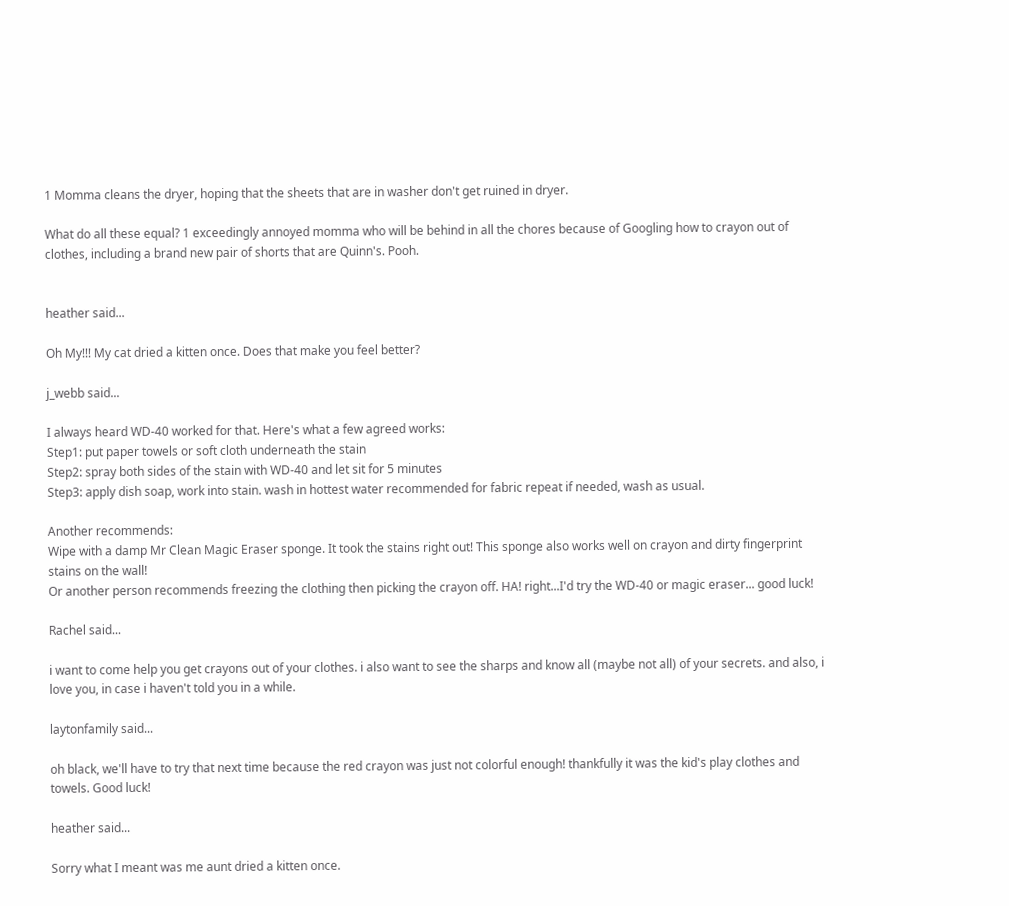1 Momma cleans the dryer, hoping that the sheets that are in washer don't get ruined in dryer.

What do all these equal? 1 exceedingly annoyed momma who will be behind in all the chores because of Googling how to crayon out of clothes, including a brand new pair of shorts that are Quinn's. Pooh.


heather said...

Oh My!!! My cat dried a kitten once. Does that make you feel better?

j_webb said...

I always heard WD-40 worked for that. Here's what a few agreed works:
Step1: put paper towels or soft cloth underneath the stain
Step2: spray both sides of the stain with WD-40 and let sit for 5 minutes
Step3: apply dish soap, work into stain. wash in hottest water recommended for fabric repeat if needed, wash as usual.

Another recommends:
Wipe with a damp Mr Clean Magic Eraser sponge. It took the stains right out! This sponge also works well on crayon and dirty fingerprint stains on the wall!
Or another person recommends freezing the clothing then picking the crayon off. HA! right...I'd try the WD-40 or magic eraser... good luck!

Rachel said...

i want to come help you get crayons out of your clothes. i also want to see the sharps and know all (maybe not all) of your secrets. and also, i love you, in case i haven't told you in a while.

laytonfamily said...

oh black, we'll have to try that next time because the red crayon was just not colorful enough! thankfully it was the kid's play clothes and towels. Good luck!

heather said...

Sorry what I meant was me aunt dried a kitten once.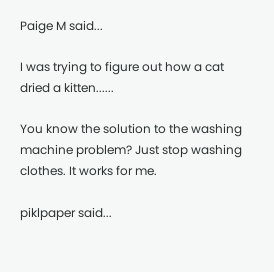Paige M said...

I was trying to figure out how a cat dried a kitten......

You know the solution to the washing machine problem? Just stop washing clothes. It works for me.

piklpaper said...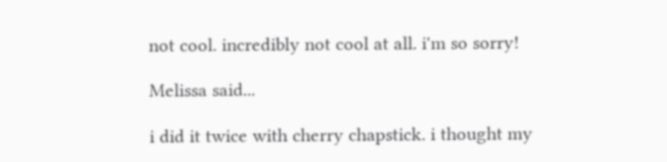not cool. incredibly not cool at all. i'm so sorry!

Melissa said...

i did it twice with cherry chapstick. i thought my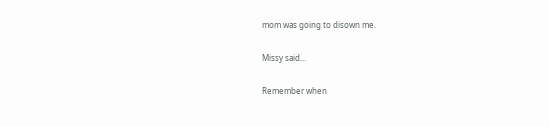mom was going to disown me.

Missy said...

Remember when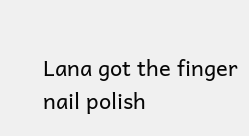Lana got the finger nail polish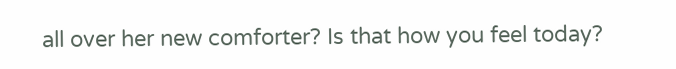all over her new comforter? Is that how you feel today?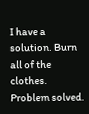I have a solution. Burn all of the clothes. Problem solved.